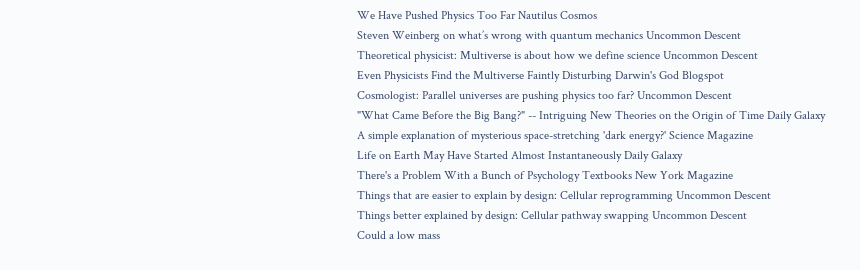We Have Pushed Physics Too Far Nautilus Cosmos
Steven Weinberg on what’s wrong with quantum mechanics Uncommon Descent
Theoretical physicist: Multiverse is about how we define science Uncommon Descent
Even Physicists Find the Multiverse Faintly Disturbing Darwin's God Blogspot
Cosmologist: Parallel universes are pushing physics too far? Uncommon Descent
"What Came Before the Big Bang?" -- Intriguing New Theories on the Origin of Time Daily Galaxy
A simple explanation of mysterious space-stretching 'dark energy?' Science Magazine
Life on Earth May Have Started Almost Instantaneously Daily Galaxy
There's a Problem With a Bunch of Psychology Textbooks New York Magazine
Things that are easier to explain by design: Cellular reprogramming Uncommon Descent
Things better explained by design: Cellular pathway swapping Uncommon Descent
Could a low mass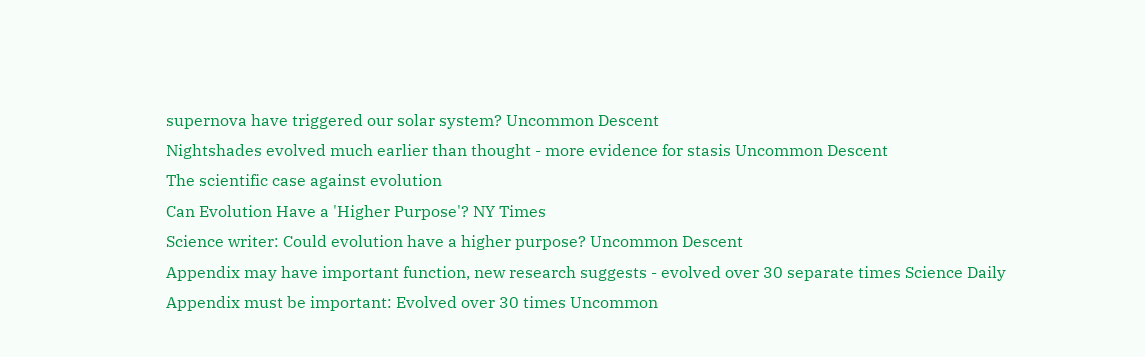supernova have triggered our solar system? Uncommon Descent
Nightshades evolved much earlier than thought - more evidence for stasis Uncommon Descent
The scientific case against evolution
Can Evolution Have a 'Higher Purpose'? NY Times
Science writer: Could evolution have a higher purpose? Uncommon Descent
Appendix may have important function, new research suggests - evolved over 30 separate times Science Daily
Appendix must be important: Evolved over 30 times Uncommon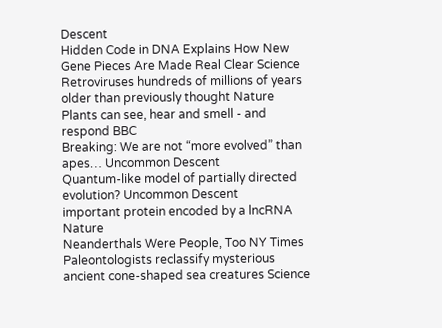Descent
Hidden Code in DNA Explains How New Gene Pieces Are Made Real Clear Science
Retroviruses hundreds of millions of years older than previously thought Nature
Plants can see, hear and smell - and respond BBC
Breaking: We are not “more evolved” than apes… Uncommon Descent
Quantum-like model of partially directed evolution? Uncommon Descent
important protein encoded by a lncRNA Nature
Neanderthals Were People, Too NY Times
Paleontologists reclassify mysterious ancient cone-shaped sea creatures Science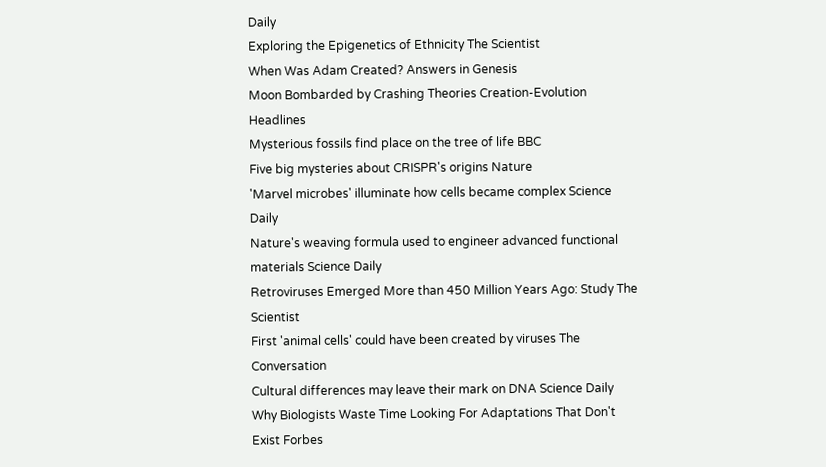Daily
Exploring the Epigenetics of Ethnicity The Scientist
When Was Adam Created? Answers in Genesis
Moon Bombarded by Crashing Theories Creation-Evolution Headlines
Mysterious fossils find place on the tree of life BBC
Five big mysteries about CRISPR's origins Nature
'Marvel microbes' illuminate how cells became complex Science Daily
Nature's weaving formula used to engineer advanced functional materials Science Daily
Retroviruses Emerged More than 450 Million Years Ago: Study The Scientist
First 'animal cells' could have been created by viruses The Conversation
Cultural differences may leave their mark on DNA Science Daily
Why Biologists Waste Time Looking For Adaptations That Don't Exist Forbes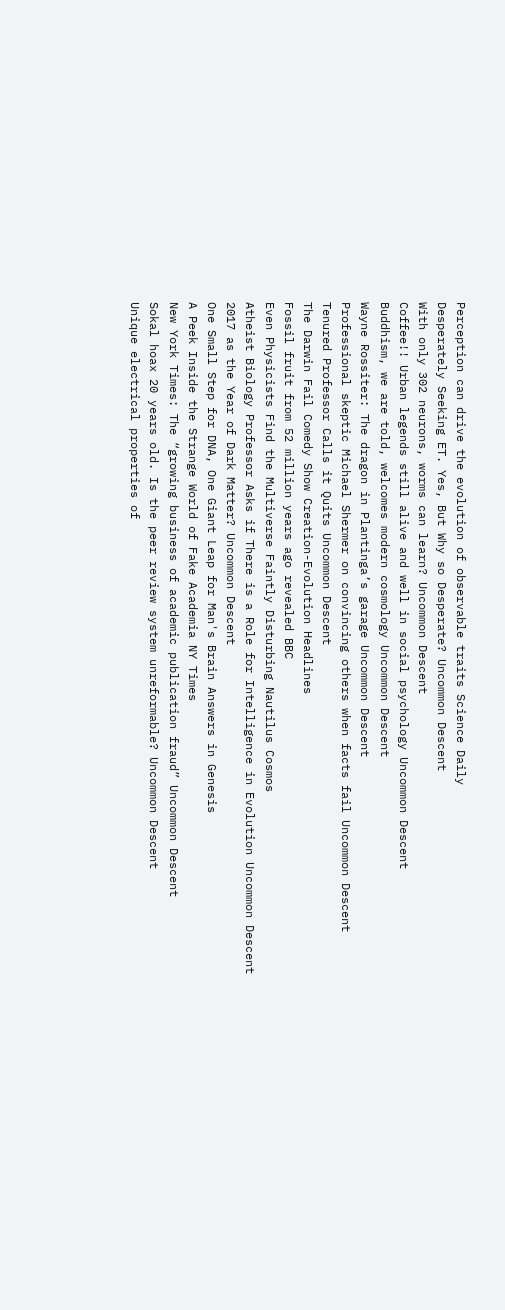Perception can drive the evolution of observable traits Science Daily
Desperately Seeking ET. Yes, But Why so Desperate? Uncommon Descent
With only 302 neurons, worms can learn? Uncommon Descent
Coffee!! Urban legends still alive and well in social psychology Uncommon Descent
Buddhism, we are told, welcomes modern cosmology Uncommon Descent
Wayne Rossiter: The dragon in Plantinga’s garage Uncommon Descent
Professional skeptic Michael Shermer on convincing others when facts fail Uncommon Descent
Tenured Professor Calls it Quits Uncommon Descent
The Darwin Fail Comedy Show Creation-Evolution Headlines
Fossil fruit from 52 million years ago revealed BBC
Even Physicists Find the Multiverse Faintly Disturbing Nautilus Cosmos
Atheist Biology Professor Asks if There is a Role for Intelligence in Evolution Uncommon Descent
2017 as the Year of Dark Matter? Uncommon Descent
One Small Step for DNA, One Giant Leap for Man's Brain Answers in Genesis
A Peek Inside the Strange World of Fake Academia NY Times
New York Times: The “growing business of academic publication fraud” Uncommon Descent
Sokal hoax 20 years old. Is the peer review system unreformable? Uncommon Descent
Unique electrical properties of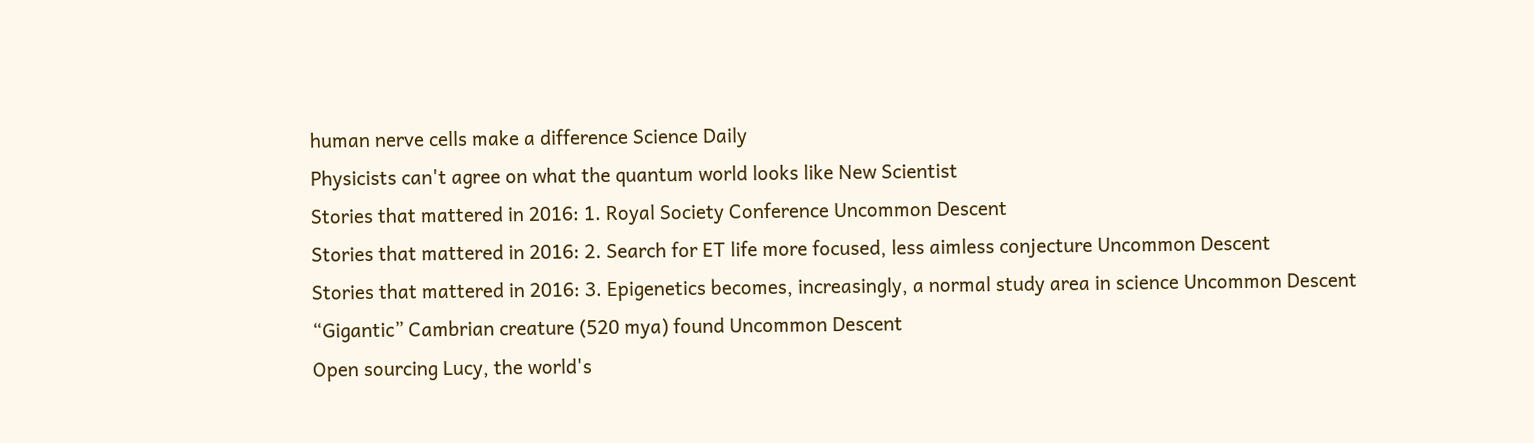human nerve cells make a difference Science Daily
Physicists can't agree on what the quantum world looks like New Scientist
Stories that mattered in 2016: 1. Royal Society Conference Uncommon Descent
Stories that mattered in 2016: 2. Search for ET life more focused, less aimless conjecture Uncommon Descent
Stories that mattered in 2016: 3. Epigenetics becomes, increasingly, a normal study area in science Uncommon Descent
“Gigantic” Cambrian creature (520 mya) found Uncommon Descent
Open sourcing Lucy, the world's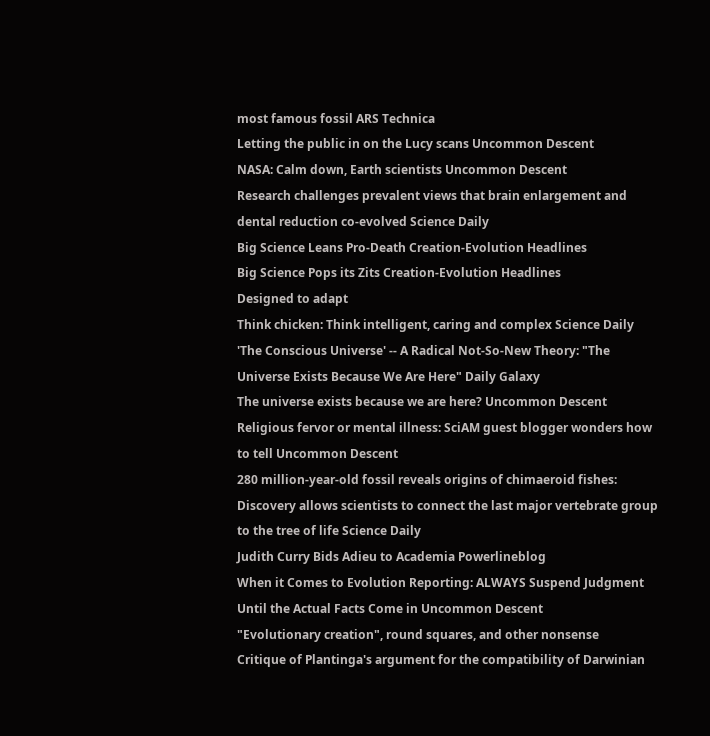most famous fossil ARS Technica
Letting the public in on the Lucy scans Uncommon Descent
NASA: Calm down, Earth scientists Uncommon Descent
Research challenges prevalent views that brain enlargement and dental reduction co-evolved Science Daily
Big Science Leans Pro-Death Creation-Evolution Headlines
Big Science Pops its Zits Creation-Evolution Headlines
Designed to adapt
Think chicken: Think intelligent, caring and complex Science Daily
'The Conscious Universe' -- A Radical Not-So-New Theory: "The Universe Exists Because We Are Here" Daily Galaxy
The universe exists because we are here? Uncommon Descent
Religious fervor or mental illness: SciAM guest blogger wonders how to tell Uncommon Descent
280 million-year-old fossil reveals origins of chimaeroid fishes: Discovery allows scientists to connect the last major vertebrate group to the tree of life Science Daily
Judith Curry Bids Adieu to Academia Powerlineblog
When it Comes to Evolution Reporting: ALWAYS Suspend Judgment Until the Actual Facts Come in Uncommon Descent
"Evolutionary creation", round squares, and other nonsense
Critique of Plantinga's argument for the compatibility of Darwinian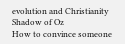evolution and Christianity Shadow of Oz
How to convince someone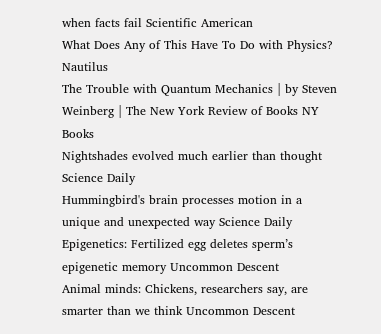when facts fail Scientific American
What Does Any of This Have To Do with Physics? Nautilus
The Trouble with Quantum Mechanics | by Steven Weinberg | The New York Review of Books NY Books
Nightshades evolved much earlier than thought Science Daily
Hummingbird's brain processes motion in a unique and unexpected way Science Daily
Epigenetics: Fertilized egg deletes sperm’s epigenetic memory Uncommon Descent
Animal minds: Chickens, researchers say, are smarter than we think Uncommon Descent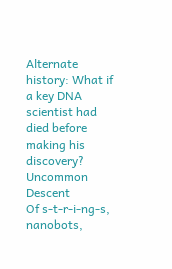Alternate history: What if a key DNA scientist had died before making his discovery? Uncommon Descent
Of s-t-r-i-ng-s, nanobots,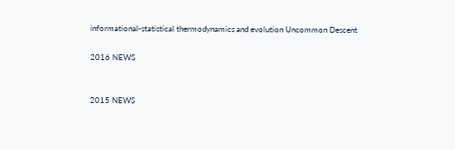informational-statistical thermodynamics and evolution Uncommon Descent

2016 NEWS


2015 NEWS